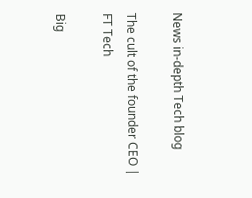News in-depth Tech blog

The cult of the founder CEO | FT Tech

Big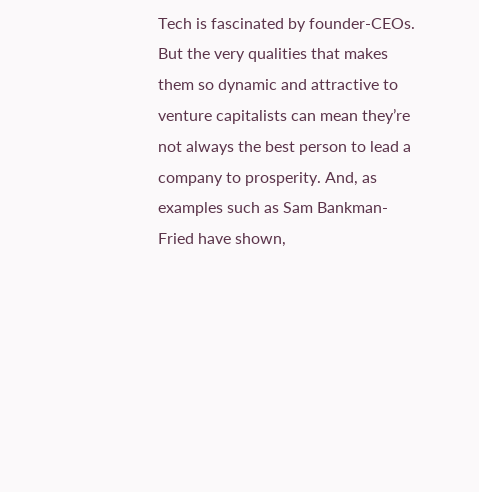Tech is fascinated by founder-CEOs. But the very qualities that makes them so dynamic and attractive to venture capitalists can mean they’re not always the best person to lead a company to prosperity. And, as examples such as Sam Bankman-Fried have shown,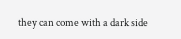they can come with a dark side